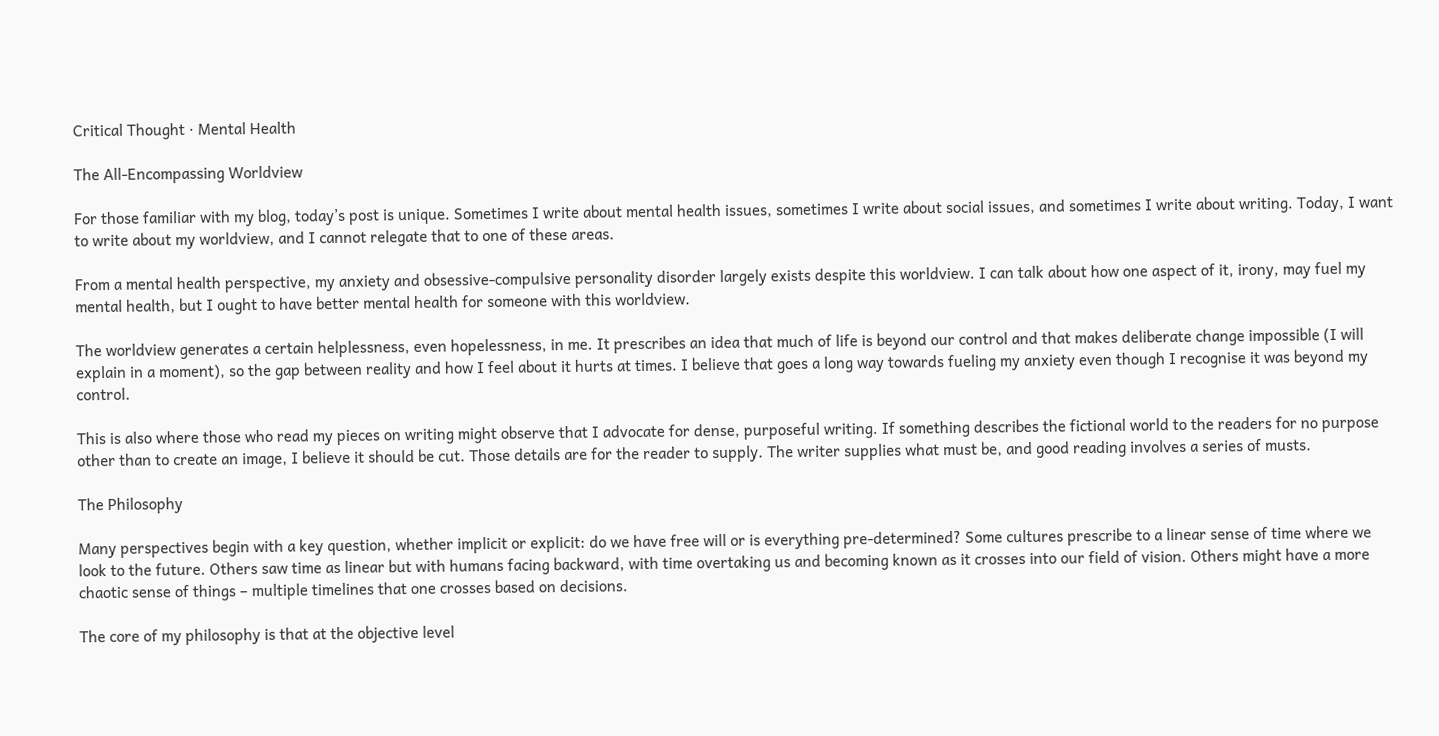Critical Thought · Mental Health

The All-Encompassing Worldview

For those familiar with my blog, today’s post is unique. Sometimes I write about mental health issues, sometimes I write about social issues, and sometimes I write about writing. Today, I want to write about my worldview, and I cannot relegate that to one of these areas.

From a mental health perspective, my anxiety and obsessive-compulsive personality disorder largely exists despite this worldview. I can talk about how one aspect of it, irony, may fuel my mental health, but I ought to have better mental health for someone with this worldview.

The worldview generates a certain helplessness, even hopelessness, in me. It prescribes an idea that much of life is beyond our control and that makes deliberate change impossible (I will explain in a moment), so the gap between reality and how I feel about it hurts at times. I believe that goes a long way towards fueling my anxiety even though I recognise it was beyond my control.

This is also where those who read my pieces on writing might observe that I advocate for dense, purposeful writing. If something describes the fictional world to the readers for no purpose other than to create an image, I believe it should be cut. Those details are for the reader to supply. The writer supplies what must be, and good reading involves a series of musts.

The Philosophy

Many perspectives begin with a key question, whether implicit or explicit: do we have free will or is everything pre-determined? Some cultures prescribe to a linear sense of time where we look to the future. Others saw time as linear but with humans facing backward, with time overtaking us and becoming known as it crosses into our field of vision. Others might have a more chaotic sense of things – multiple timelines that one crosses based on decisions.

The core of my philosophy is that at the objective level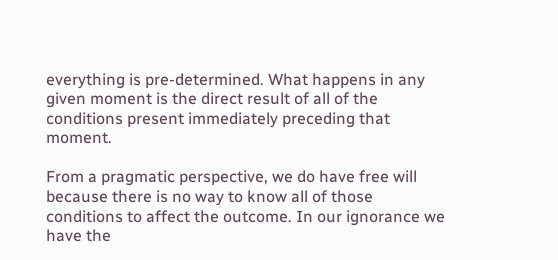everything is pre-determined. What happens in any given moment is the direct result of all of the conditions present immediately preceding that moment.

From a pragmatic perspective, we do have free will because there is no way to know all of those conditions to affect the outcome. In our ignorance we have the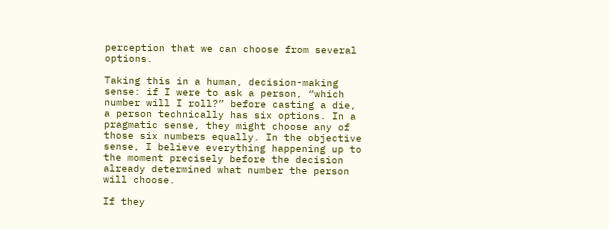perception that we can choose from several options.

Taking this in a human, decision-making sense: if I were to ask a person, “which number will I roll?” before casting a die, a person technically has six options. In a pragmatic sense, they might choose any of those six numbers equally. In the objective sense, I believe everything happening up to the moment precisely before the decision already determined what number the person will choose.

If they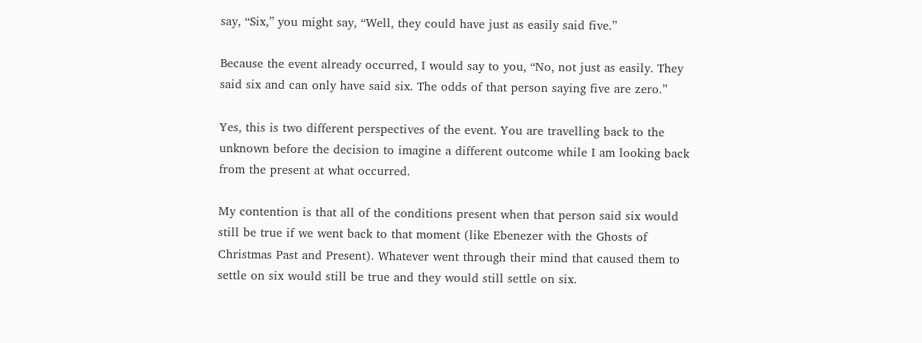say, “Six,” you might say, “Well, they could have just as easily said five.”

Because the event already occurred, I would say to you, “No, not just as easily. They said six and can only have said six. The odds of that person saying five are zero.”

Yes, this is two different perspectives of the event. You are travelling back to the unknown before the decision to imagine a different outcome while I am looking back from the present at what occurred.

My contention is that all of the conditions present when that person said six would still be true if we went back to that moment (like Ebenezer with the Ghosts of Christmas Past and Present). Whatever went through their mind that caused them to settle on six would still be true and they would still settle on six.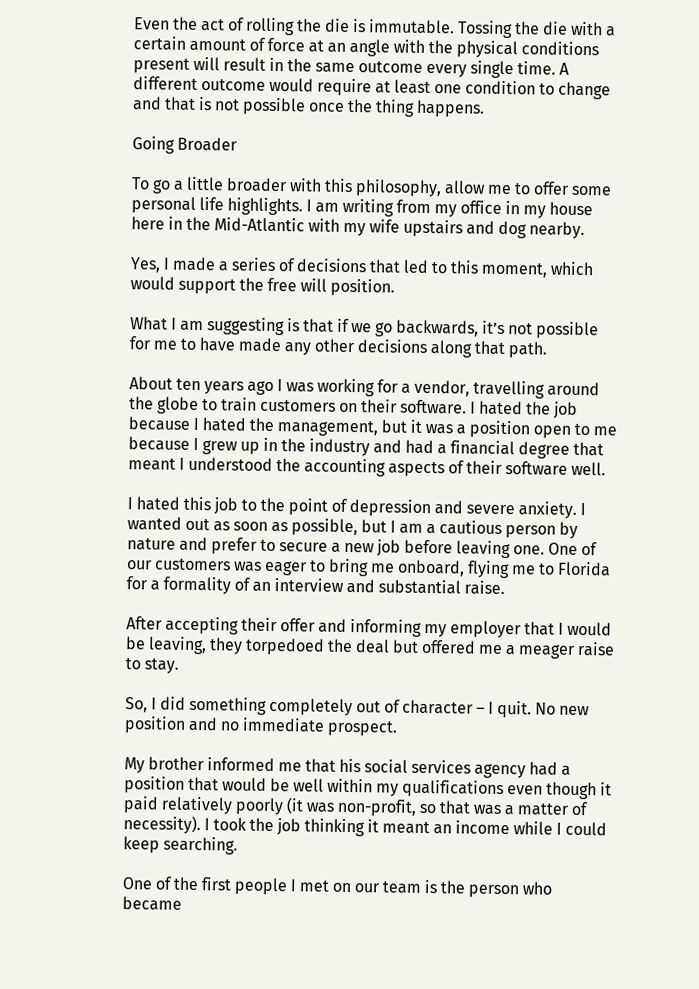Even the act of rolling the die is immutable. Tossing the die with a certain amount of force at an angle with the physical conditions present will result in the same outcome every single time. A different outcome would require at least one condition to change and that is not possible once the thing happens.

Going Broader

To go a little broader with this philosophy, allow me to offer some personal life highlights. I am writing from my office in my house here in the Mid-Atlantic with my wife upstairs and dog nearby.

Yes, I made a series of decisions that led to this moment, which would support the free will position.

What I am suggesting is that if we go backwards, it’s not possible for me to have made any other decisions along that path.

About ten years ago I was working for a vendor, travelling around the globe to train customers on their software. I hated the job because I hated the management, but it was a position open to me because I grew up in the industry and had a financial degree that meant I understood the accounting aspects of their software well.

I hated this job to the point of depression and severe anxiety. I wanted out as soon as possible, but I am a cautious person by nature and prefer to secure a new job before leaving one. One of our customers was eager to bring me onboard, flying me to Florida for a formality of an interview and substantial raise.

After accepting their offer and informing my employer that I would be leaving, they torpedoed the deal but offered me a meager raise to stay.

So, I did something completely out of character – I quit. No new position and no immediate prospect.

My brother informed me that his social services agency had a position that would be well within my qualifications even though it paid relatively poorly (it was non-profit, so that was a matter of necessity). I took the job thinking it meant an income while I could keep searching.

One of the first people I met on our team is the person who became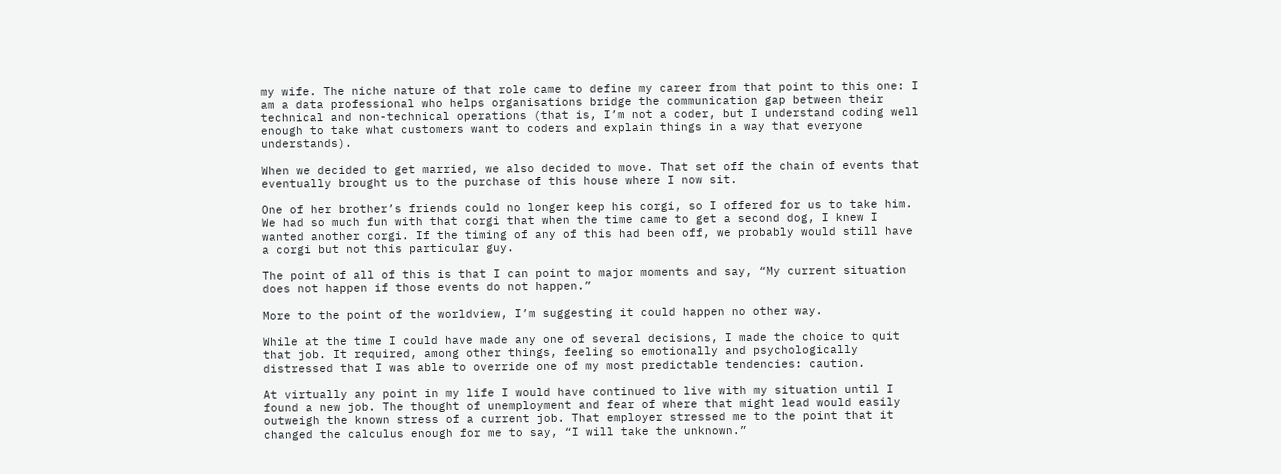my wife. The niche nature of that role came to define my career from that point to this one: I am a data professional who helps organisations bridge the communication gap between their technical and non-technical operations (that is, I’m not a coder, but I understand coding well enough to take what customers want to coders and explain things in a way that everyone understands).

When we decided to get married, we also decided to move. That set off the chain of events that eventually brought us to the purchase of this house where I now sit.

One of her brother’s friends could no longer keep his corgi, so I offered for us to take him. We had so much fun with that corgi that when the time came to get a second dog, I knew I wanted another corgi. If the timing of any of this had been off, we probably would still have a corgi but not this particular guy.

The point of all of this is that I can point to major moments and say, “My current situation does not happen if those events do not happen.”

More to the point of the worldview, I’m suggesting it could happen no other way.

While at the time I could have made any one of several decisions, I made the choice to quit that job. It required, among other things, feeling so emotionally and psychologically distressed that I was able to override one of my most predictable tendencies: caution.

At virtually any point in my life I would have continued to live with my situation until I found a new job. The thought of unemployment and fear of where that might lead would easily outweigh the known stress of a current job. That employer stressed me to the point that it changed the calculus enough for me to say, “I will take the unknown.”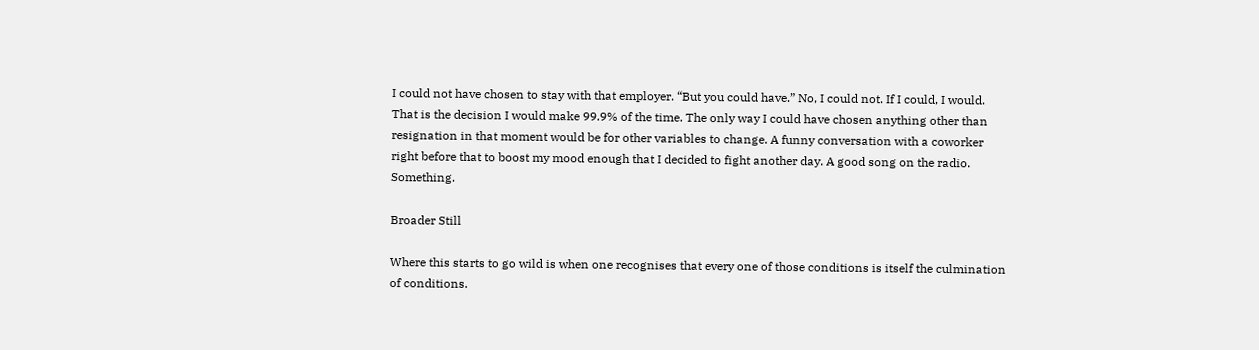I could not have chosen to stay with that employer. “But you could have.” No, I could not. If I could, I would. That is the decision I would make 99.9% of the time. The only way I could have chosen anything other than resignation in that moment would be for other variables to change. A funny conversation with a coworker right before that to boost my mood enough that I decided to fight another day. A good song on the radio. Something.

Broader Still

Where this starts to go wild is when one recognises that every one of those conditions is itself the culmination of conditions.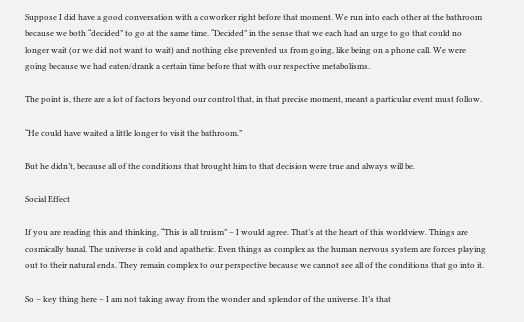Suppose I did have a good conversation with a coworker right before that moment. We run into each other at the bathroom because we both “decided” to go at the same time. “Decided” in the sense that we each had an urge to go that could no longer wait (or we did not want to wait) and nothing else prevented us from going, like being on a phone call. We were going because we had eaten/drank a certain time before that with our respective metabolisms.

The point is, there are a lot of factors beyond our control that, in that precise moment, meant a particular event must follow.

“He could have waited a little longer to visit the bathroom.”

But he didn’t, because all of the conditions that brought him to that decision were true and always will be.

Social Effect

If you are reading this and thinking, “This is all truism” – I would agree. That’s at the heart of this worldview. Things are cosmically banal. The universe is cold and apathetic. Even things as complex as the human nervous system are forces playing out to their natural ends. They remain complex to our perspective because we cannot see all of the conditions that go into it.

So – key thing here – I am not taking away from the wonder and splendor of the universe. It’s that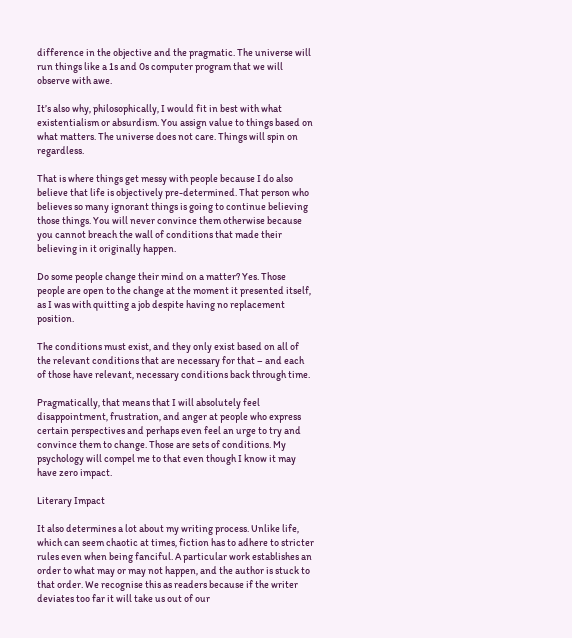difference in the objective and the pragmatic. The universe will run things like a 1s and 0s computer program that we will observe with awe.

It’s also why, philosophically, I would fit in best with what existentialism or absurdism. You assign value to things based on what matters. The universe does not care. Things will spin on regardless.

That is where things get messy with people because I do also believe that life is objectively pre-determined. That person who believes so many ignorant things is going to continue believing those things. You will never convince them otherwise because you cannot breach the wall of conditions that made their believing in it originally happen.

Do some people change their mind on a matter? Yes. Those people are open to the change at the moment it presented itself, as I was with quitting a job despite having no replacement position.

The conditions must exist, and they only exist based on all of the relevant conditions that are necessary for that – and each of those have relevant, necessary conditions back through time.

Pragmatically, that means that I will absolutely feel disappointment, frustration, and anger at people who express certain perspectives and perhaps even feel an urge to try and convince them to change. Those are sets of conditions. My psychology will compel me to that even though I know it may have zero impact.

Literary Impact

It also determines a lot about my writing process. Unlike life, which can seem chaotic at times, fiction has to adhere to stricter rules even when being fanciful. A particular work establishes an order to what may or may not happen, and the author is stuck to that order. We recognise this as readers because if the writer deviates too far it will take us out of our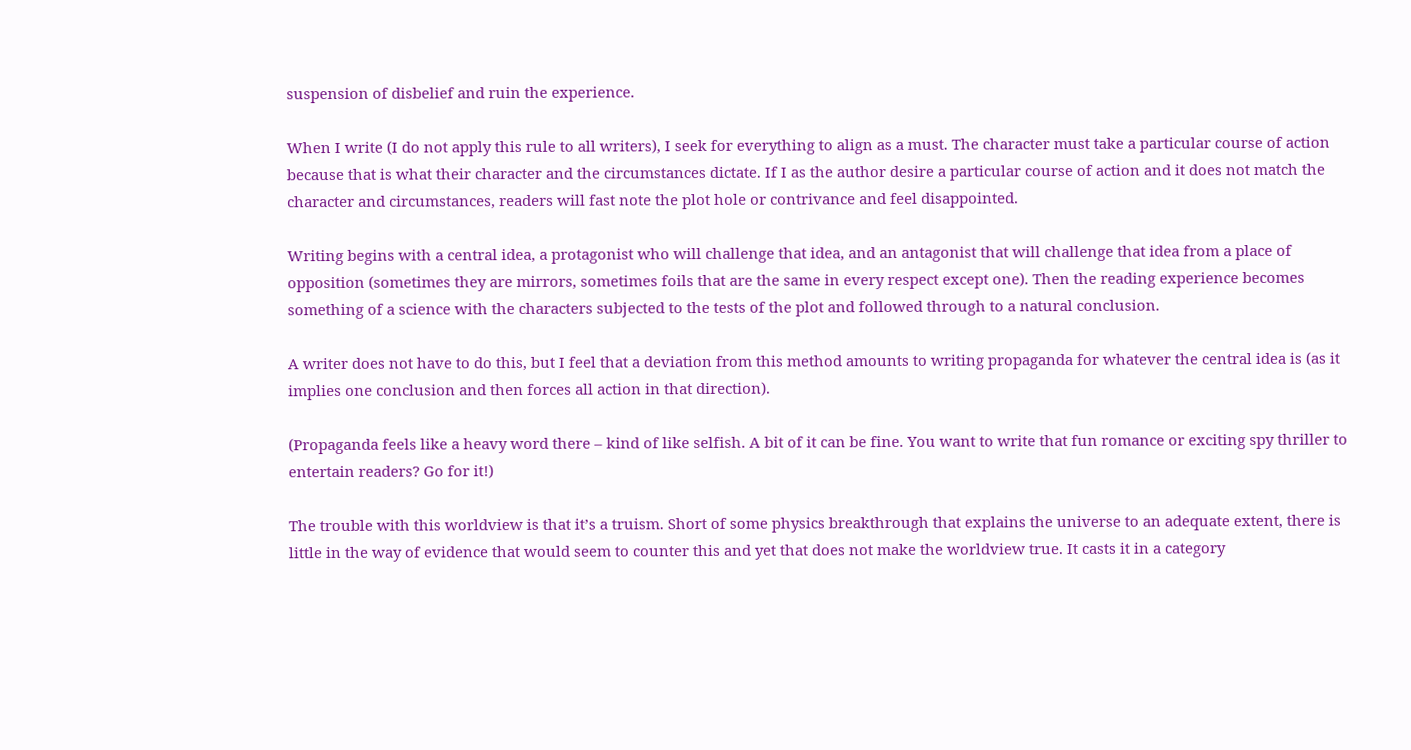suspension of disbelief and ruin the experience.

When I write (I do not apply this rule to all writers), I seek for everything to align as a must. The character must take a particular course of action because that is what their character and the circumstances dictate. If I as the author desire a particular course of action and it does not match the character and circumstances, readers will fast note the plot hole or contrivance and feel disappointed.

Writing begins with a central idea, a protagonist who will challenge that idea, and an antagonist that will challenge that idea from a place of opposition (sometimes they are mirrors, sometimes foils that are the same in every respect except one). Then the reading experience becomes something of a science with the characters subjected to the tests of the plot and followed through to a natural conclusion.

A writer does not have to do this, but I feel that a deviation from this method amounts to writing propaganda for whatever the central idea is (as it implies one conclusion and then forces all action in that direction).

(Propaganda feels like a heavy word there – kind of like selfish. A bit of it can be fine. You want to write that fun romance or exciting spy thriller to entertain readers? Go for it!)

The trouble with this worldview is that it’s a truism. Short of some physics breakthrough that explains the universe to an adequate extent, there is little in the way of evidence that would seem to counter this and yet that does not make the worldview true. It casts it in a category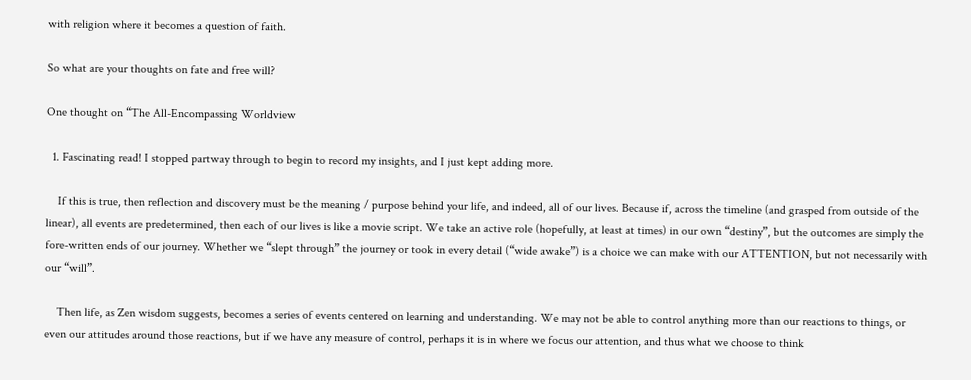with religion where it becomes a question of faith.

So what are your thoughts on fate and free will?

One thought on “The All-Encompassing Worldview

  1. Fascinating read! I stopped partway through to begin to record my insights, and I just kept adding more.

    If this is true, then reflection and discovery must be the meaning / purpose behind your life, and indeed, all of our lives. Because if, across the timeline (and grasped from outside of the linear), all events are predetermined, then each of our lives is like a movie script. We take an active role (hopefully, at least at times) in our own “destiny”, but the outcomes are simply the fore-written ends of our journey. Whether we “slept through” the journey or took in every detail (“wide awake”) is a choice we can make with our ATTENTION, but not necessarily with our “will”.

    Then life, as Zen wisdom suggests, becomes a series of events centered on learning and understanding. We may not be able to control anything more than our reactions to things, or even our attitudes around those reactions, but if we have any measure of control, perhaps it is in where we focus our attention, and thus what we choose to think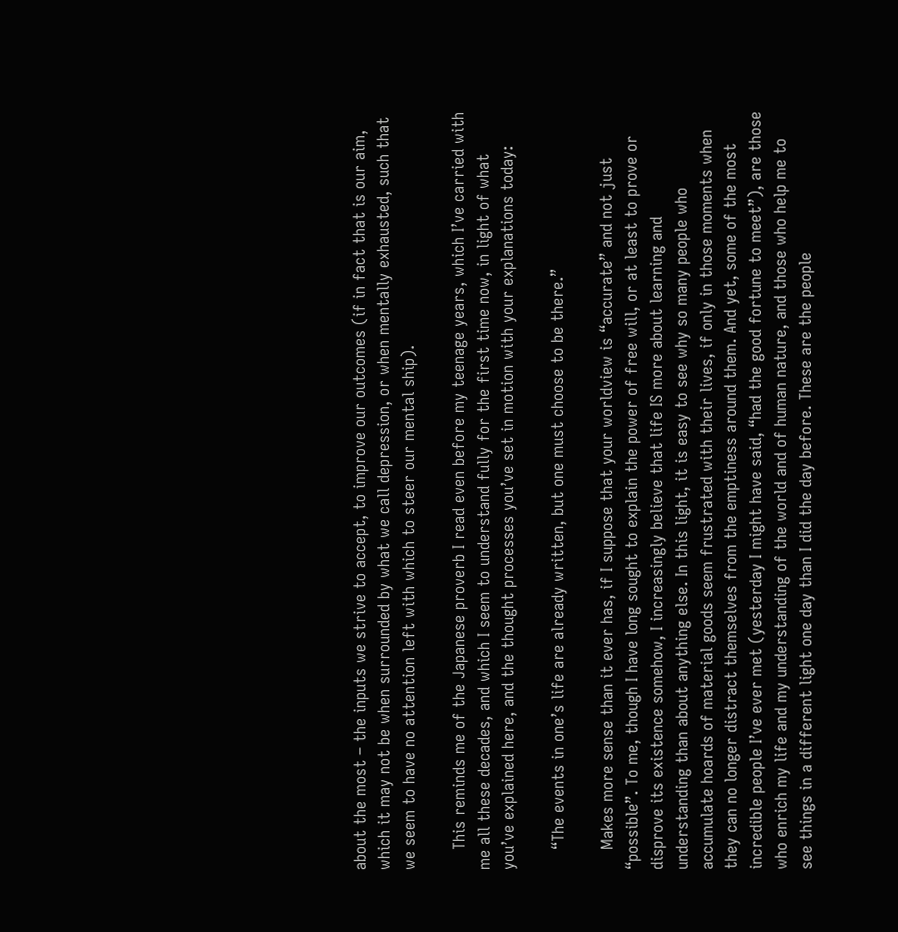about the most – the inputs we strive to accept, to improve our outcomes (if in fact that is our aim, which it may not be when surrounded by what we call depression, or when mentally exhausted, such that we seem to have no attention left with which to steer our mental ship).

    This reminds me of the Japanese proverb I read even before my teenage years, which I’ve carried with me all these decades, and which I seem to understand fully for the first time now, in light of what you’ve explained here, and the thought processes you’ve set in motion with your explanations today:

    “The events in one’s life are already written, but one must choose to be there.”

    Makes more sense than it ever has, if I suppose that your worldview is “accurate” and not just “possible”. To me, though I have long sought to explain the power of free will, or at least to prove or disprove its existence somehow, I increasingly believe that life IS more about learning and understanding than about anything else. In this light, it is easy to see why so many people who accumulate hoards of material goods seem frustrated with their lives, if only in those moments when they can no longer distract themselves from the emptiness around them. And yet, some of the most incredible people I’ve ever met (yesterday I might have said, “had the good fortune to meet”), are those who enrich my life and my understanding of the world and of human nature, and those who help me to see things in a different light one day than I did the day before. These are the people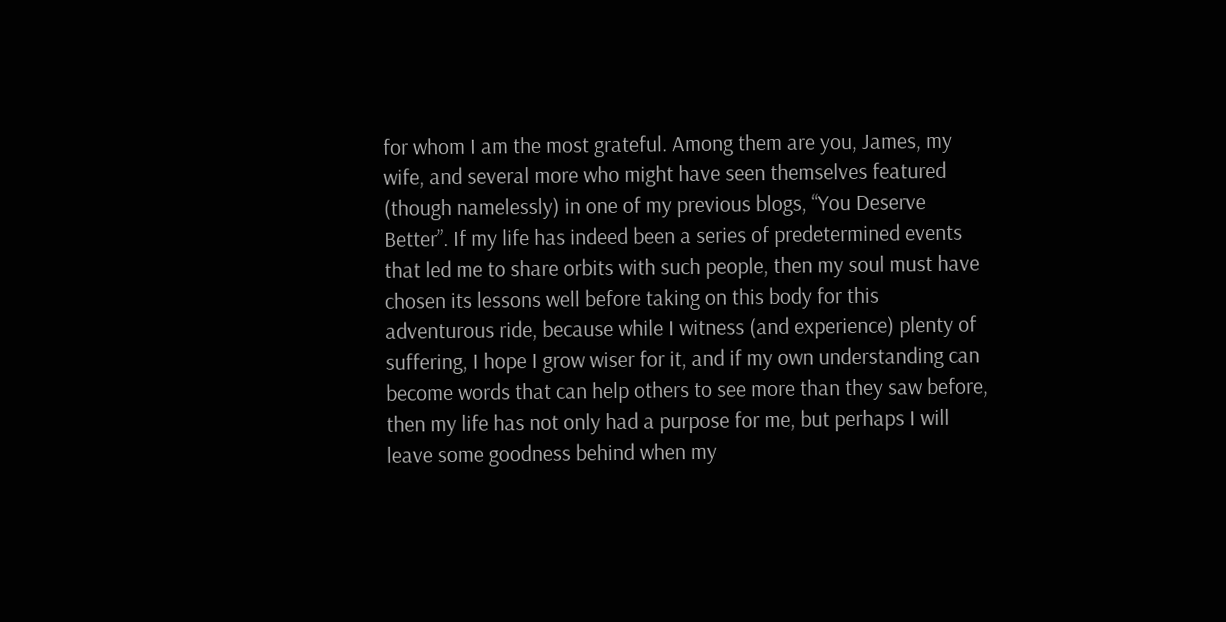for whom I am the most grateful. Among them are you, James, my wife, and several more who might have seen themselves featured (though namelessly) in one of my previous blogs, “You Deserve Better”. If my life has indeed been a series of predetermined events that led me to share orbits with such people, then my soul must have chosen its lessons well before taking on this body for this adventurous ride, because while I witness (and experience) plenty of suffering, I hope I grow wiser for it, and if my own understanding can become words that can help others to see more than they saw before, then my life has not only had a purpose for me, but perhaps I will leave some goodness behind when my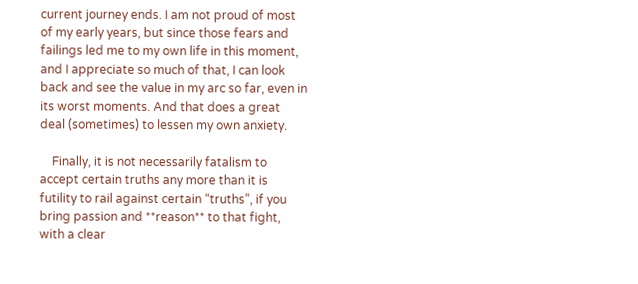current journey ends. I am not proud of most of my early years, but since those fears and failings led me to my own life in this moment, and I appreciate so much of that, I can look back and see the value in my arc so far, even in its worst moments. And that does a great deal (sometimes) to lessen my own anxiety.

    Finally, it is not necessarily fatalism to accept certain truths any more than it is futility to rail against certain “truths”, if you bring passion and **reason** to that fight, with a clear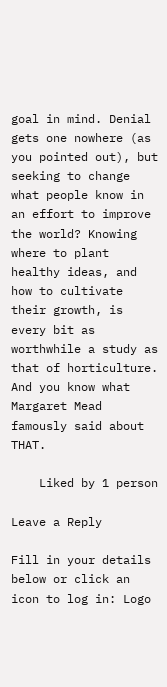goal in mind. Denial gets one nowhere (as you pointed out), but seeking to change what people know in an effort to improve the world? Knowing where to plant healthy ideas, and how to cultivate their growth, is every bit as worthwhile a study as that of horticulture. And you know what Margaret Mead famously said about THAT.

    Liked by 1 person

Leave a Reply

Fill in your details below or click an icon to log in: Logo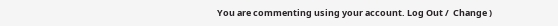You are commenting using your account. Log Out /  Change )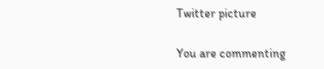Twitter picture

You are commenting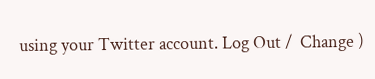using your Twitter account. Log Out /  Change )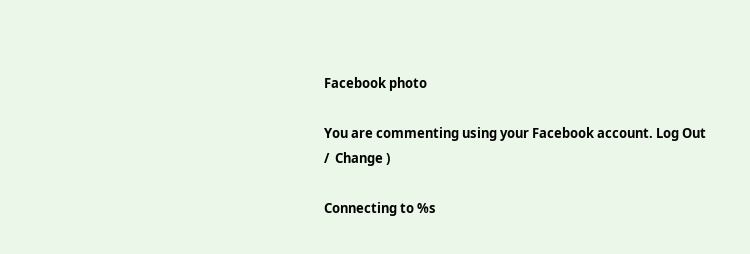Facebook photo

You are commenting using your Facebook account. Log Out /  Change )

Connecting to %s